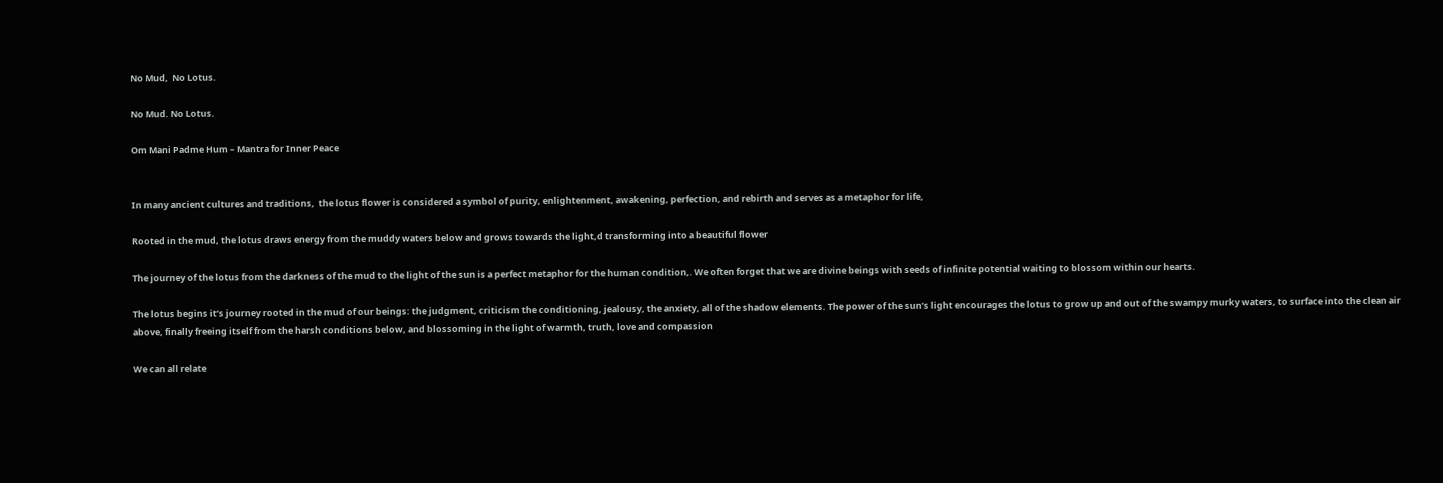No Mud,  No Lotus.

No Mud. No Lotus.

Om Mani Padme Hum – Mantra for Inner Peace


In many ancient cultures and traditions,  the lotus flower is considered a symbol of purity, enlightenment, awakening, perfection, and rebirth and serves as a metaphor for life,

Rooted in the mud, the lotus draws energy from the muddy waters below and grows towards the light,d transforming into a beautiful flower

The journey of the lotus from the darkness of the mud to the light of the sun is a perfect metaphor for the human condition,. We often forget that we are divine beings with seeds of infinite potential waiting to blossom within our hearts.

The lotus begins it’s journey rooted in the mud of our beings: the judgment, criticism the conditioning, jealousy, the anxiety, all of the shadow elements. The power of the sun’s light encourages the lotus to grow up and out of the swampy murky waters, to surface into the clean air above, finally freeing itself from the harsh conditions below, and blossoming in the light of warmth, truth, love and compassion

We can all relate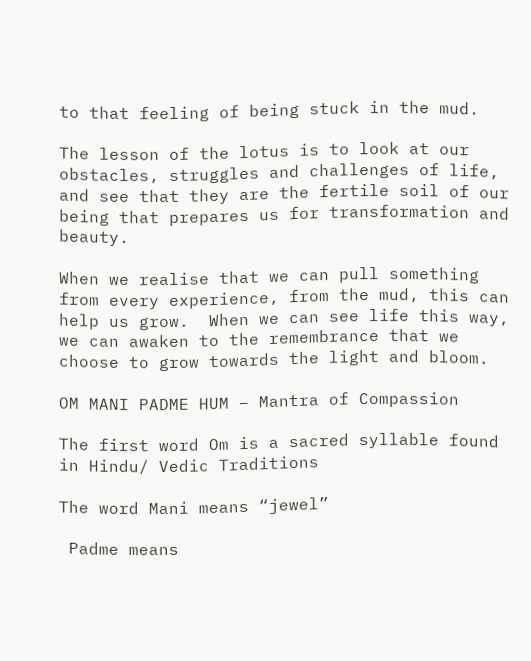to that feeling of being stuck in the mud.

The lesson of the lotus is to look at our obstacles, struggles and challenges of life, and see that they are the fertile soil of our being that prepares us for transformation and beauty.

When we realise that we can pull something from every experience, from the mud, this can help us grow.  When we can see life this way, we can awaken to the remembrance that we choose to grow towards the light and bloom.

OM MANI PADME HUM – Mantra of Compassion

The first word Om is a sacred syllable found in Hindu/ Vedic Traditions

The word Mani means “jewel”

 Padme means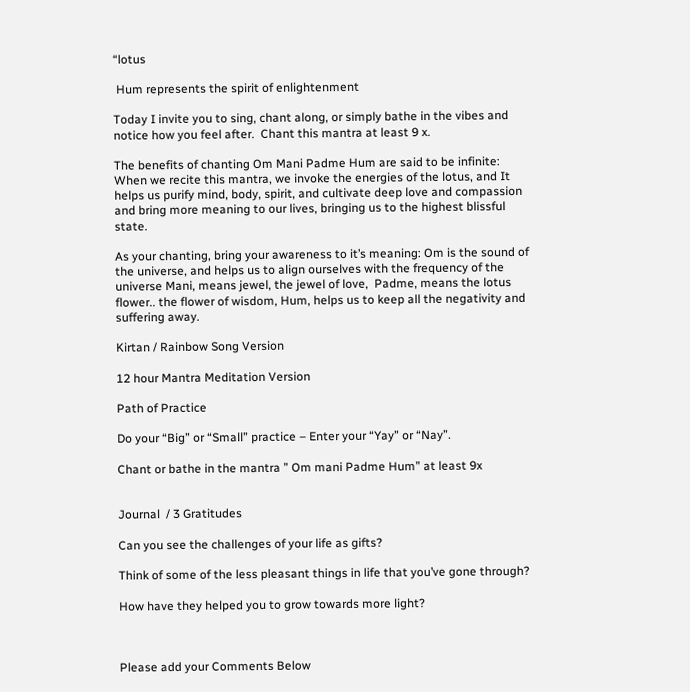“lotus

 Hum represents the spirit of enlightenment

Today I invite you to sing, chant along, or simply bathe in the vibes and notice how you feel after.  Chant this mantra at least 9 x.

The benefits of chanting Om Mani Padme Hum are said to be infinite: When we recite this mantra, we invoke the energies of the lotus, and It helps us purify mind, body, spirit, and cultivate deep love and compassion and bring more meaning to our lives, bringing us to the highest blissful state.

As your chanting, bring your awareness to it’s meaning: Om is the sound of the universe, and helps us to align ourselves with the frequency of the universe Mani, means jewel, the jewel of love,  Padme, means the lotus flower.. the flower of wisdom, Hum, helps us to keep all the negativity and suffering away.

Kirtan / Rainbow Song Version

12 hour Mantra Meditation Version

Path of Practice

Do your “Big” or “Small” practice – Enter your “Yay” or “Nay”.

Chant or bathe in the mantra ” Om mani Padme Hum” at least 9x


Journal  / 3 Gratitudes

Can you see the challenges of your life as gifts?

Think of some of the less pleasant things in life that you’ve gone through?

How have they helped you to grow towards more light?



Please add your Comments Below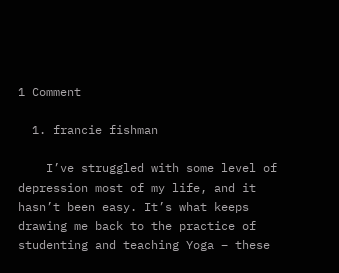1 Comment

  1. francie fishman

    I’ve struggled with some level of depression most of my life, and it hasn’t been easy. It’s what keeps drawing me back to the practice of studenting and teaching Yoga – these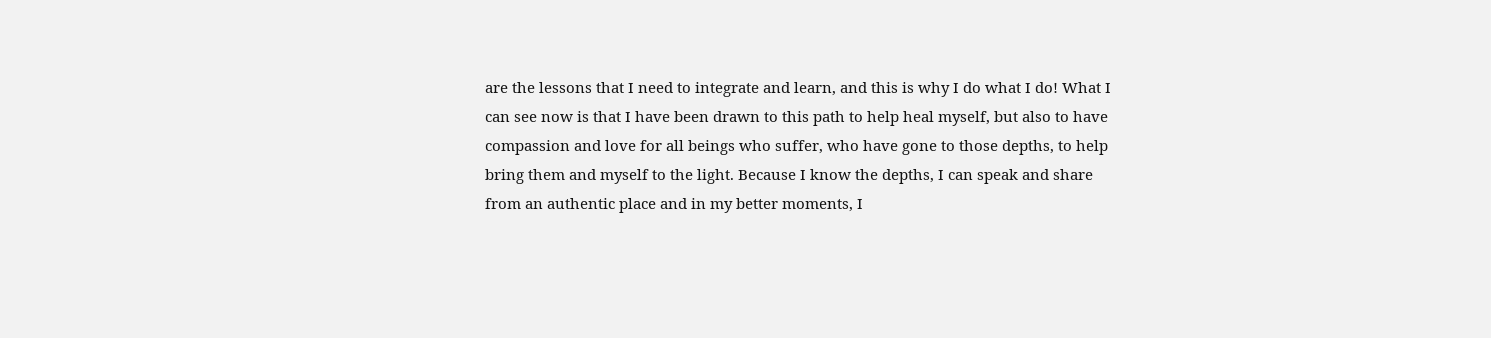are the lessons that I need to integrate and learn, and this is why I do what I do! What I can see now is that I have been drawn to this path to help heal myself, but also to have compassion and love for all beings who suffer, who have gone to those depths, to help bring them and myself to the light. Because I know the depths, I can speak and share from an authentic place and in my better moments, I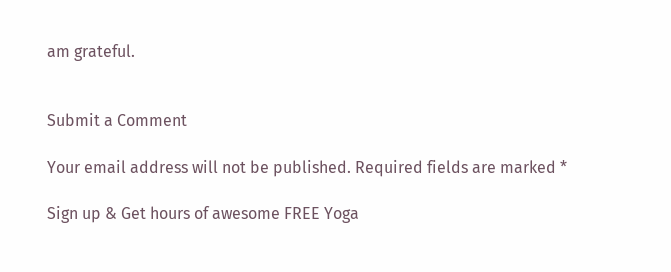am grateful.


Submit a Comment

Your email address will not be published. Required fields are marked *

Sign up & Get hours of awesome FREE Yoga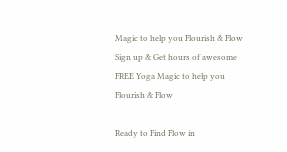Magic to help you Flourish & Flow
Sign up & Get hours of awesome FREE Yoga Magic to help you Flourish & Flow

Ready to Find Flow in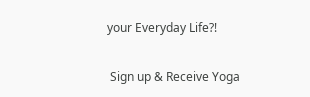your Everyday Life?!

 Sign up & Receive Yoga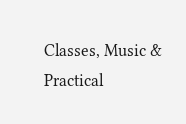Classes, Music & Practical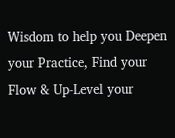Wisdom to help you Deepen your Practice, Find your Flow & Up-Level your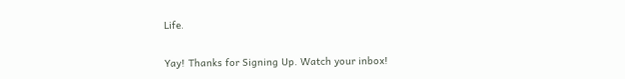Life.

Yay! Thanks for Signing Up. Watch your inbox!